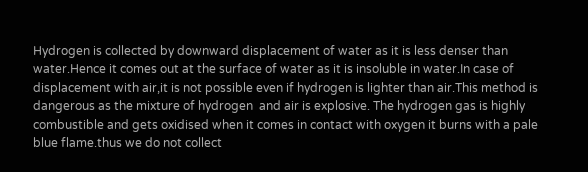Hydrogen is collected by downward displacement of water as it is less denser than water.Hence it comes out at the surface of water as it is insoluble in water.In case of displacement with air,it is not possible even if hydrogen is lighter than air.This method is dangerous as the mixture of hydrogen  and air is explosive. The hydrogen gas is highly combustible and gets oxidised when it comes in contact with oxygen it burns with a pale blue flame.thus we do not collect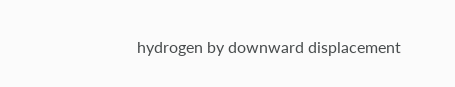hydrogen by downward displacement